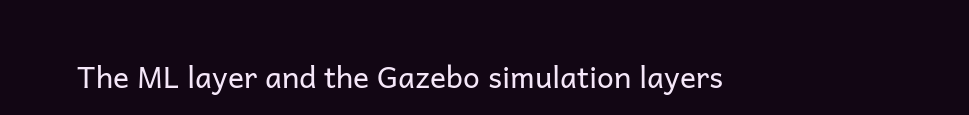The ML layer and the Gazebo simulation layers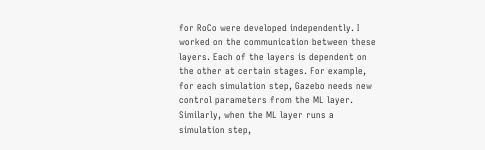for RoCo were developed independently. I worked on the communication between these layers. Each of the layers is dependent on the other at certain stages. For example, for each simulation step, Gazebo needs new control parameters from the ML layer. Similarly, when the ML layer runs a simulation step,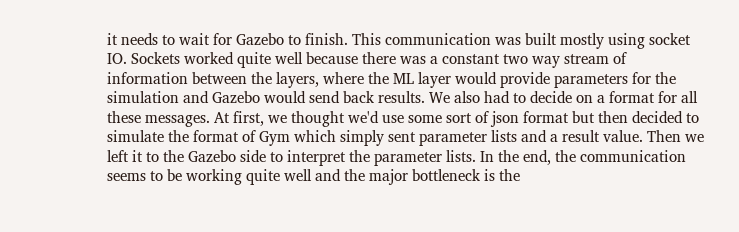it needs to wait for Gazebo to finish. This communication was built mostly using socket IO. Sockets worked quite well because there was a constant two way stream of information between the layers, where the ML layer would provide parameters for the simulation and Gazebo would send back results. We also had to decide on a format for all these messages. At first, we thought we'd use some sort of json format but then decided to simulate the format of Gym which simply sent parameter lists and a result value. Then we left it to the Gazebo side to interpret the parameter lists. In the end, the communication seems to be working quite well and the major bottleneck is the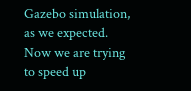Gazebo simulation, as we expected. Now we are trying to speed up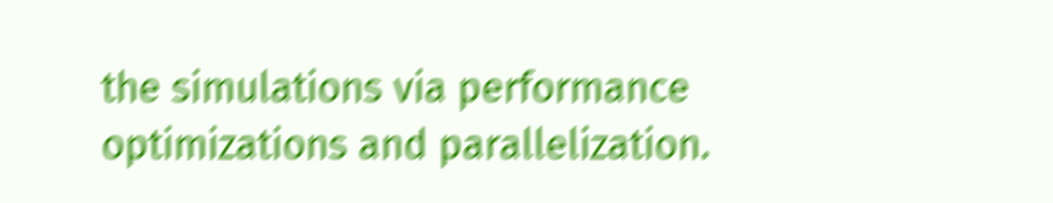the simulations via performance optimizations and parallelization.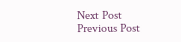Next Post Previous Post